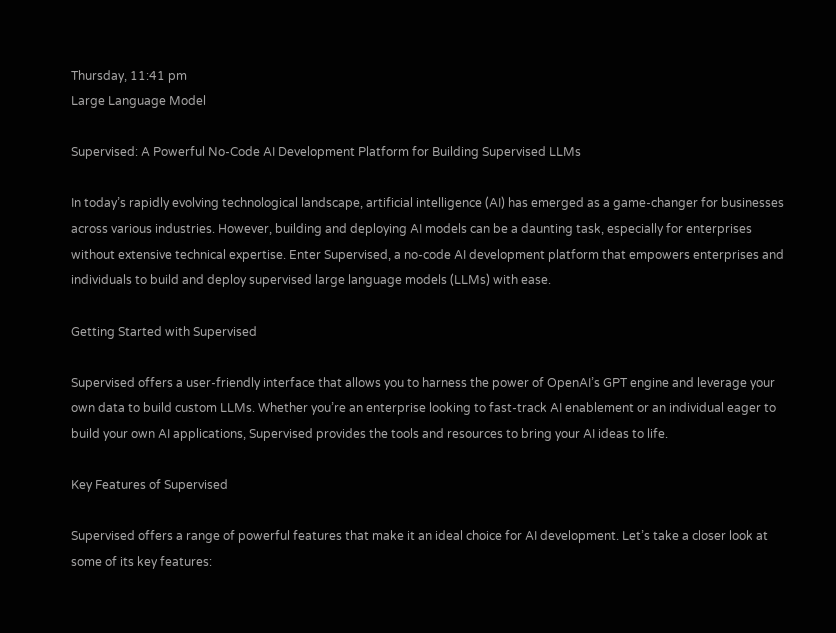Thursday, 11:41 pm
Large Language Model

Supervised: A Powerful No-Code AI Development Platform for Building Supervised LLMs

In today’s rapidly evolving technological landscape, artificial intelligence (AI) has emerged as a game-changer for businesses across various industries. However, building and deploying AI models can be a daunting task, especially for enterprises without extensive technical expertise. Enter Supervised, a no-code AI development platform that empowers enterprises and individuals to build and deploy supervised large language models (LLMs) with ease.

Getting Started with Supervised

Supervised offers a user-friendly interface that allows you to harness the power of OpenAI’s GPT engine and leverage your own data to build custom LLMs. Whether you’re an enterprise looking to fast-track AI enablement or an individual eager to build your own AI applications, Supervised provides the tools and resources to bring your AI ideas to life.

Key Features of Supervised

Supervised offers a range of powerful features that make it an ideal choice for AI development. Let’s take a closer look at some of its key features: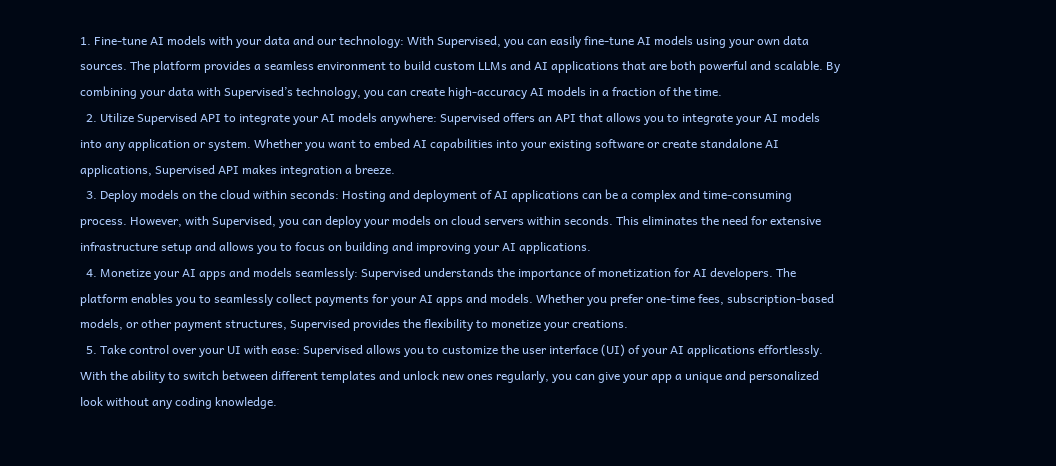1. Fine-tune AI models with your data and our technology: With Supervised, you can easily fine-tune AI models using your own data sources. The platform provides a seamless environment to build custom LLMs and AI applications that are both powerful and scalable. By combining your data with Supervised’s technology, you can create high-accuracy AI models in a fraction of the time.
  2. Utilize Supervised API to integrate your AI models anywhere: Supervised offers an API that allows you to integrate your AI models into any application or system. Whether you want to embed AI capabilities into your existing software or create standalone AI applications, Supervised API makes integration a breeze.
  3. Deploy models on the cloud within seconds: Hosting and deployment of AI applications can be a complex and time-consuming process. However, with Supervised, you can deploy your models on cloud servers within seconds. This eliminates the need for extensive infrastructure setup and allows you to focus on building and improving your AI applications.
  4. Monetize your AI apps and models seamlessly: Supervised understands the importance of monetization for AI developers. The platform enables you to seamlessly collect payments for your AI apps and models. Whether you prefer one-time fees, subscription-based models, or other payment structures, Supervised provides the flexibility to monetize your creations.
  5. Take control over your UI with ease: Supervised allows you to customize the user interface (UI) of your AI applications effortlessly. With the ability to switch between different templates and unlock new ones regularly, you can give your app a unique and personalized look without any coding knowledge.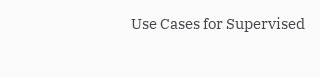Use Cases for Supervised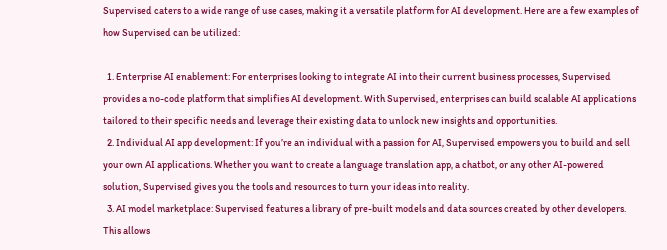Supervised caters to a wide range of use cases, making it a versatile platform for AI development. Here are a few examples of how Supervised can be utilized:

  1. Enterprise AI enablement: For enterprises looking to integrate AI into their current business processes, Supervised provides a no-code platform that simplifies AI development. With Supervised, enterprises can build scalable AI applications tailored to their specific needs and leverage their existing data to unlock new insights and opportunities.
  2. Individual AI app development: If you’re an individual with a passion for AI, Supervised empowers you to build and sell your own AI applications. Whether you want to create a language translation app, a chatbot, or any other AI-powered solution, Supervised gives you the tools and resources to turn your ideas into reality.
  3. AI model marketplace: Supervised features a library of pre-built models and data sources created by other developers. This allows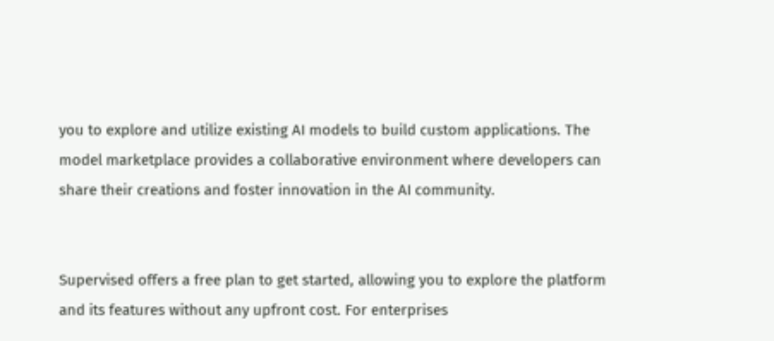you to explore and utilize existing AI models to build custom applications. The model marketplace provides a collaborative environment where developers can share their creations and foster innovation in the AI community.


Supervised offers a free plan to get started, allowing you to explore the platform and its features without any upfront cost. For enterprises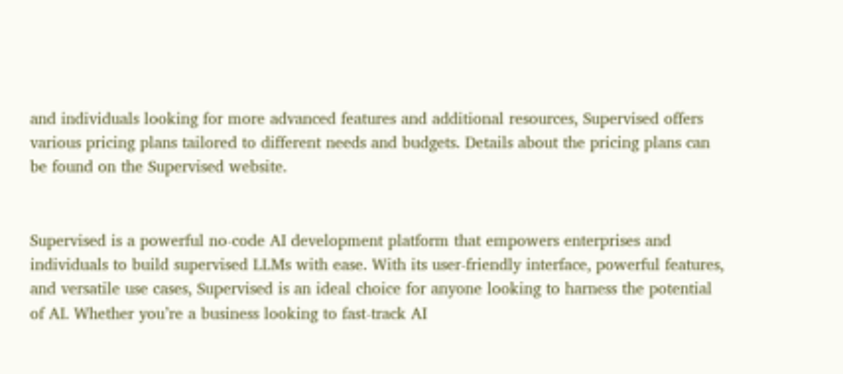and individuals looking for more advanced features and additional resources, Supervised offers various pricing plans tailored to different needs and budgets. Details about the pricing plans can be found on the Supervised website.


Supervised is a powerful no-code AI development platform that empowers enterprises and individuals to build supervised LLMs with ease. With its user-friendly interface, powerful features, and versatile use cases, Supervised is an ideal choice for anyone looking to harness the potential of AI. Whether you’re a business looking to fast-track AI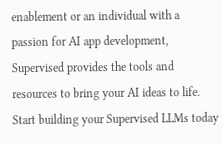enablement or an individual with a passion for AI app development, Supervised provides the tools and resources to bring your AI ideas to life. Start building your Supervised LLMs today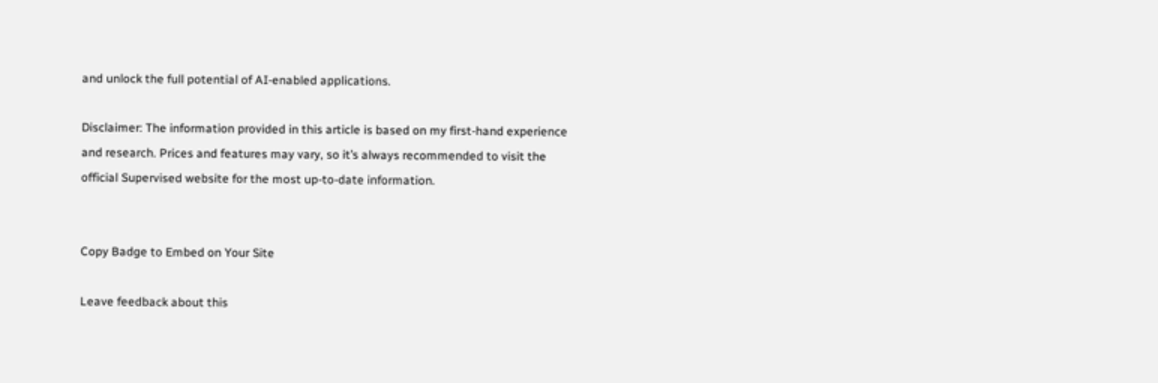and unlock the full potential of AI-enabled applications.

Disclaimer: The information provided in this article is based on my first-hand experience and research. Prices and features may vary, so it’s always recommended to visit the official Supervised website for the most up-to-date information.


Copy Badge to Embed on Your Site

Leave feedback about this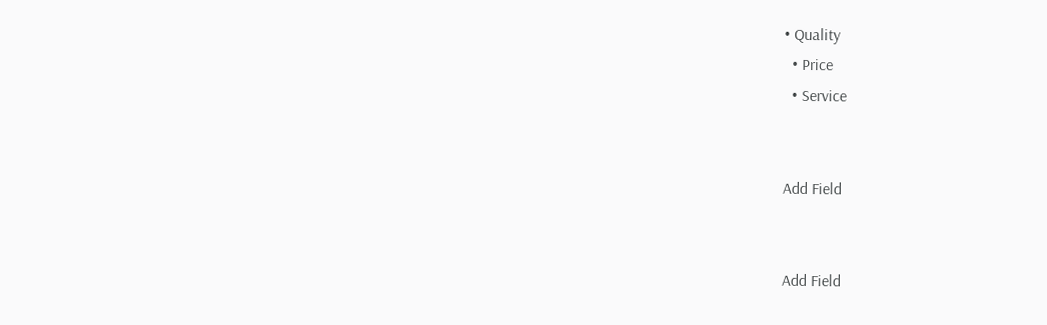• Quality
  • Price
  • Service


Add Field


Add Field